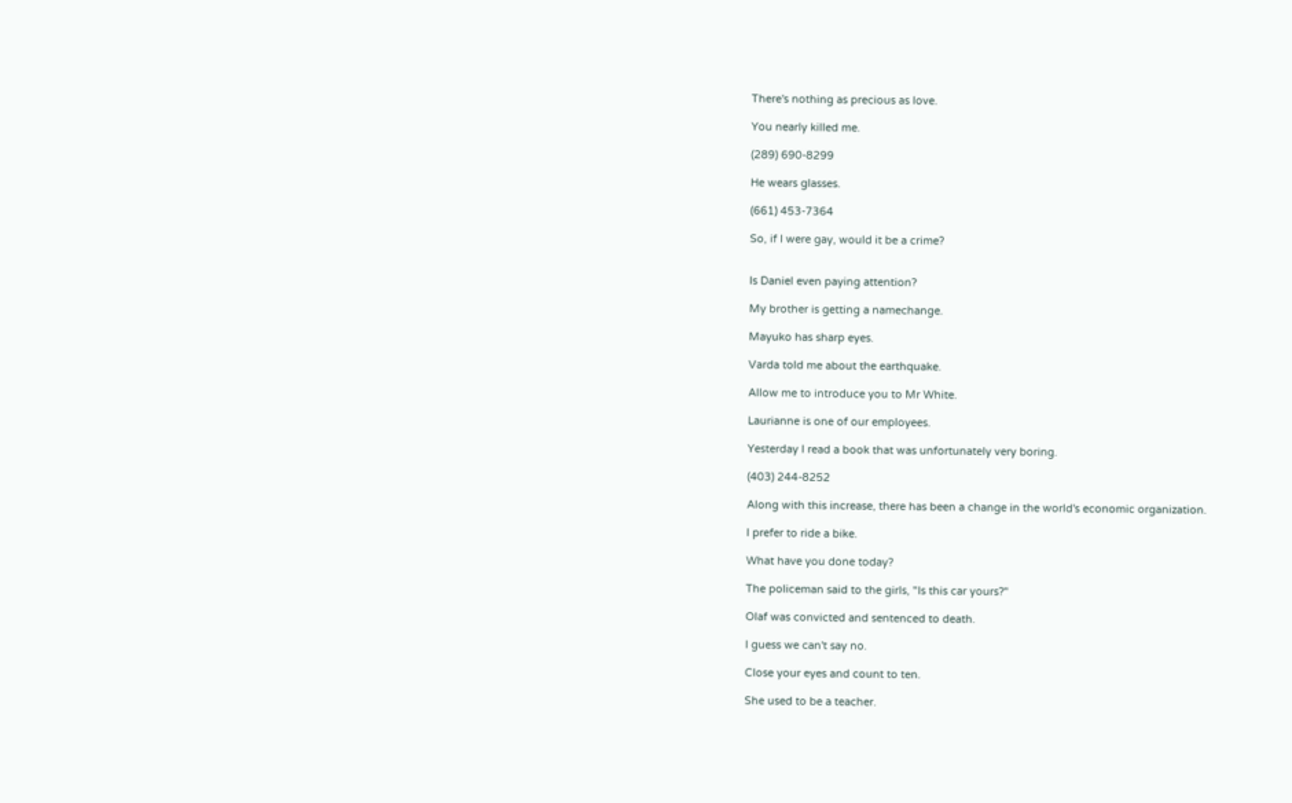There's nothing as precious as love.

You nearly killed me.

(289) 690-8299

He wears glasses.

(661) 453-7364

So, if I were gay, would it be a crime?


Is Daniel even paying attention?

My brother is getting a namechange.

Mayuko has sharp eyes.

Varda told me about the earthquake.

Allow me to introduce you to Mr White.

Laurianne is one of our employees.

Yesterday I read a book that was unfortunately very boring.

(403) 244-8252

Along with this increase, there has been a change in the world's economic organization.

I prefer to ride a bike.

What have you done today?

The policeman said to the girls, "Is this car yours?"

Olaf was convicted and sentenced to death.

I guess we can't say no.

Close your eyes and count to ten.

She used to be a teacher.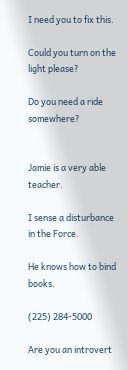I need you to fix this.

Could you turn on the light please?

Do you need a ride somewhere?


Jamie is a very able teacher.

I sense a disturbance in the Force.

He knows how to bind books.

(225) 284-5000

Are you an introvert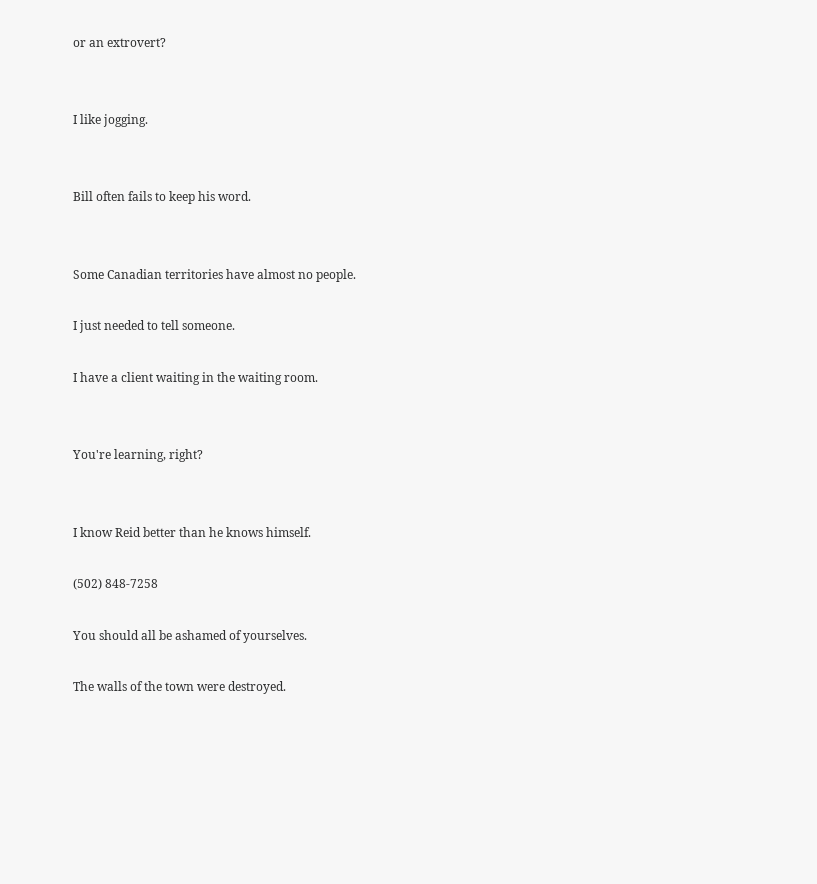or an extrovert?


I like jogging.


Bill often fails to keep his word.


Some Canadian territories have almost no people.

I just needed to tell someone.

I have a client waiting in the waiting room.


You're learning, right?


I know Reid better than he knows himself.

(502) 848-7258

You should all be ashamed of yourselves.

The walls of the town were destroyed.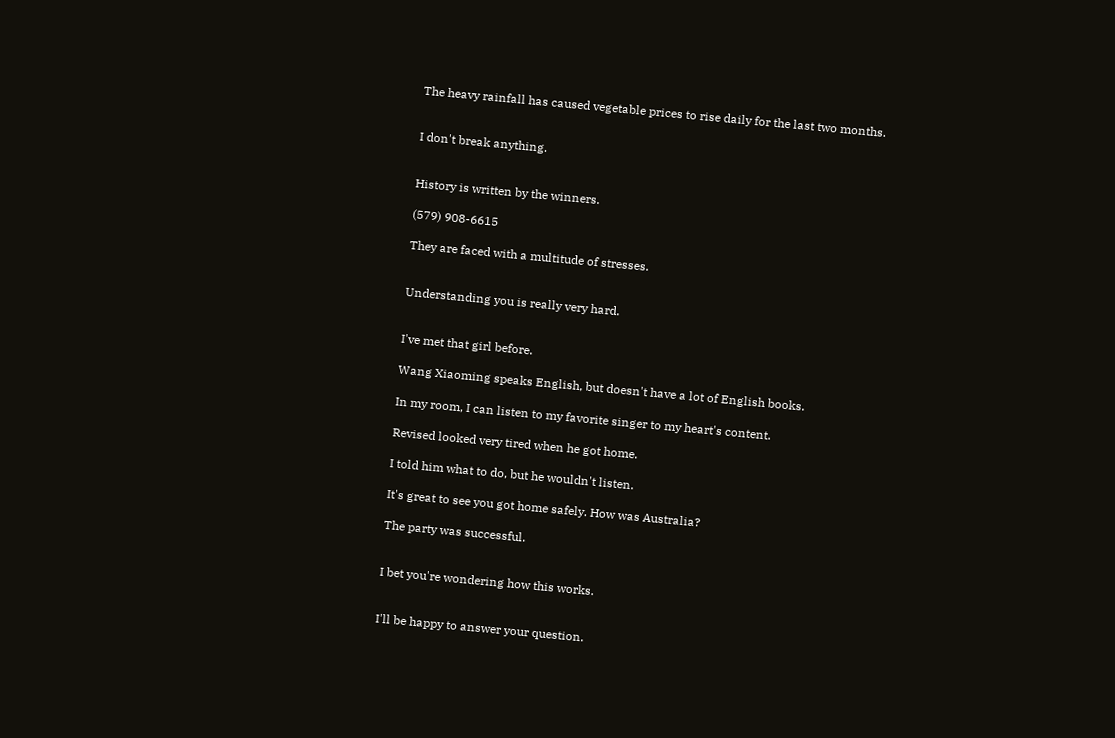The heavy rainfall has caused vegetable prices to rise daily for the last two months.


I don't break anything.


History is written by the winners.

(579) 908-6615

They are faced with a multitude of stresses.


Understanding you is really very hard.


I've met that girl before.

Wang Xiaoming speaks English, but doesn't have a lot of English books.

In my room, I can listen to my favorite singer to my heart's content.

Revised looked very tired when he got home.

I told him what to do, but he wouldn't listen.

It's great to see you got home safely. How was Australia?

The party was successful.


I bet you're wondering how this works.


I'll be happy to answer your question.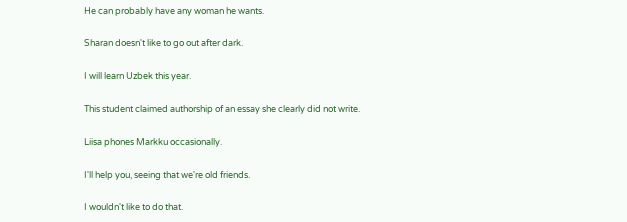He can probably have any woman he wants.

Sharan doesn't like to go out after dark.

I will learn Uzbek this year.

This student claimed authorship of an essay she clearly did not write.

Liisa phones Markku occasionally.

I'll help you, seeing that we're old friends.

I wouldn't like to do that.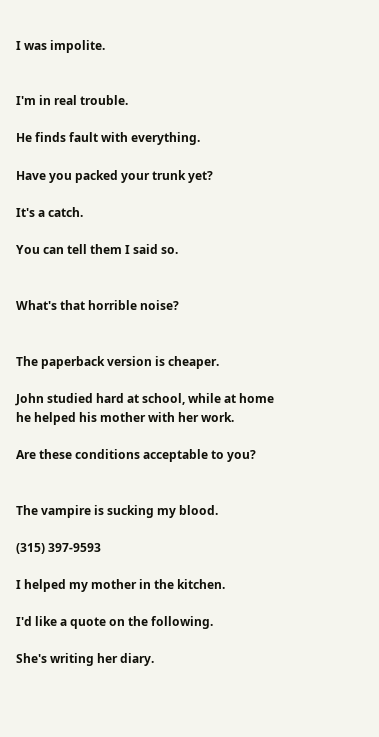I was impolite.


I'm in real trouble.

He finds fault with everything.

Have you packed your trunk yet?

It's a catch.

You can tell them I said so.


What's that horrible noise?


The paperback version is cheaper.

John studied hard at school, while at home he helped his mother with her work.

Are these conditions acceptable to you?


The vampire is sucking my blood.

(315) 397-9593

I helped my mother in the kitchen.

I'd like a quote on the following.

She's writing her diary.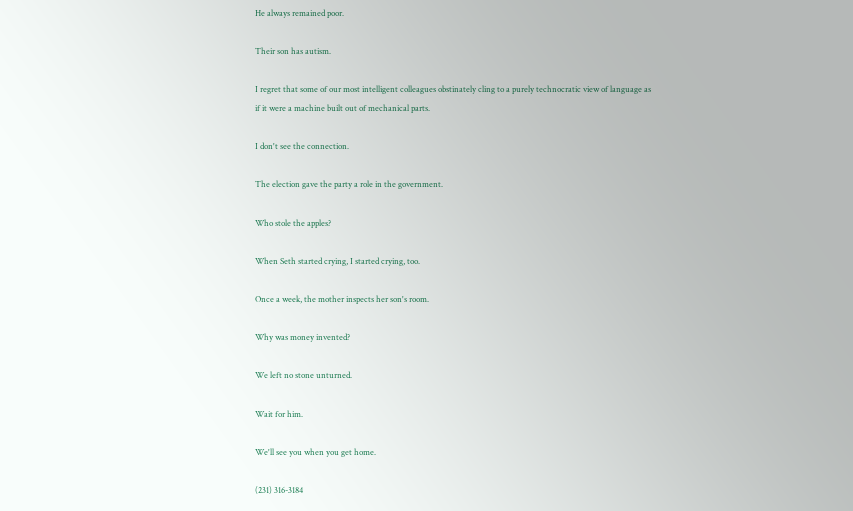He always remained poor.

Their son has autism.

I regret that some of our most intelligent colleagues obstinately cling to a purely technocratic view of language as if it were a machine built out of mechanical parts.

I don't see the connection.

The election gave the party a role in the government.

Who stole the apples?

When Seth started crying, I started crying, too.

Once a week, the mother inspects her son's room.

Why was money invented?

We left no stone unturned.

Wait for him.

We'll see you when you get home.

(231) 316-3184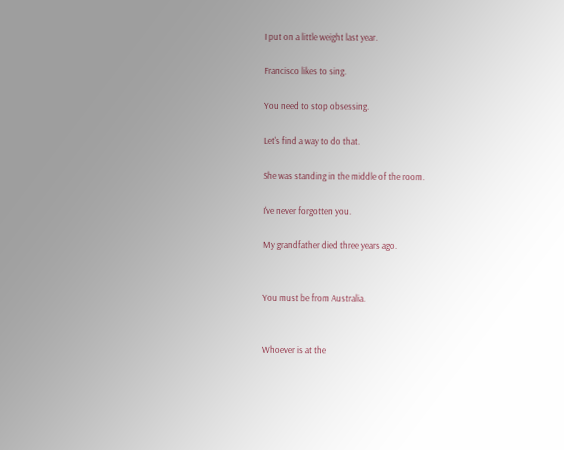I put on a little weight last year.

Francisco likes to sing.

You need to stop obsessing.

Let's find a way to do that.

She was standing in the middle of the room.

I've never forgotten you.

My grandfather died three years ago.


You must be from Australia.


Whoever is at the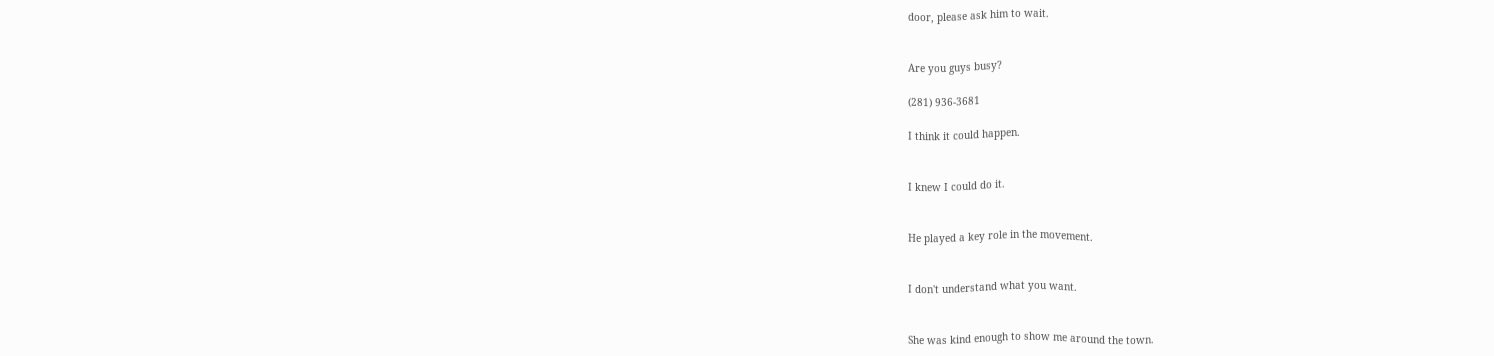door, please ask him to wait.


Are you guys busy?

(281) 936-3681

I think it could happen.


I knew I could do it.


He played a key role in the movement.


I don't understand what you want.


She was kind enough to show me around the town.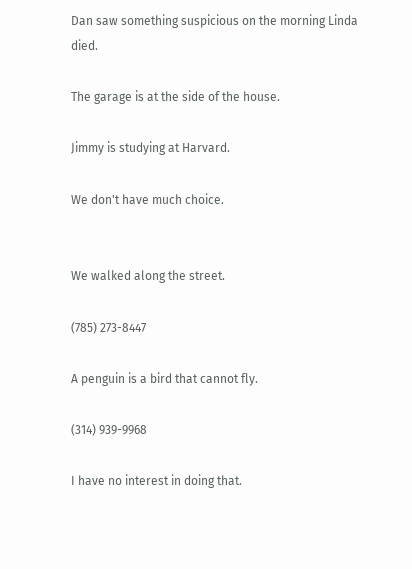Dan saw something suspicious on the morning Linda died.

The garage is at the side of the house.

Jimmy is studying at Harvard.

We don't have much choice.


We walked along the street.

(785) 273-8447

A penguin is a bird that cannot fly.

(314) 939-9968

I have no interest in doing that.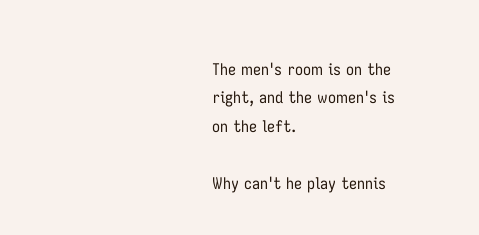The men's room is on the right, and the women's is on the left.

Why can't he play tennis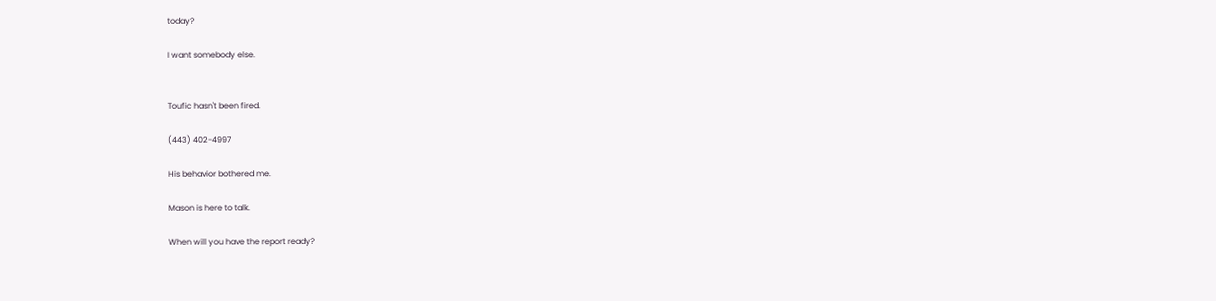today?

I want somebody else.


Toufic hasn't been fired.

(443) 402-4997

His behavior bothered me.

Mason is here to talk.

When will you have the report ready?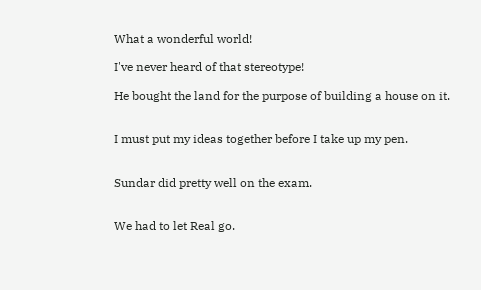What a wonderful world!

I've never heard of that stereotype!

He bought the land for the purpose of building a house on it.


I must put my ideas together before I take up my pen.


Sundar did pretty well on the exam.


We had to let Real go.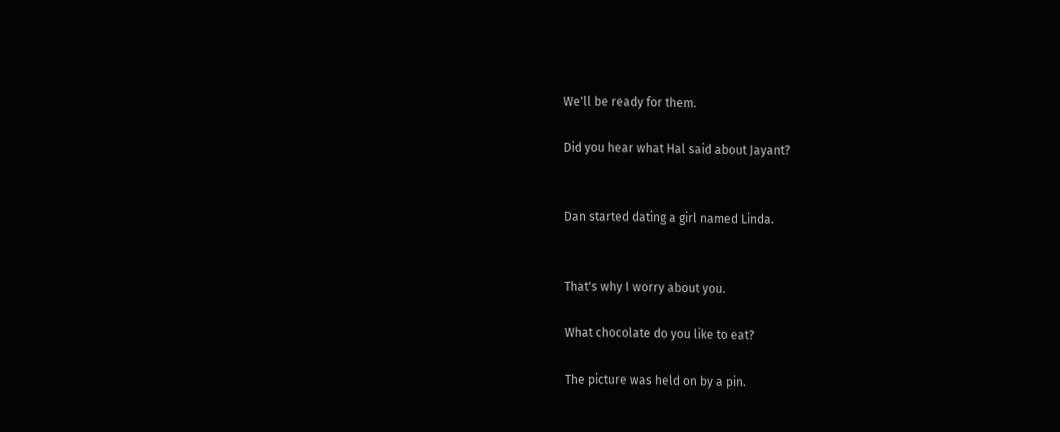We'll be ready for them.

Did you hear what Hal said about Jayant?


Dan started dating a girl named Linda.


That's why I worry about you.

What chocolate do you like to eat?

The picture was held on by a pin.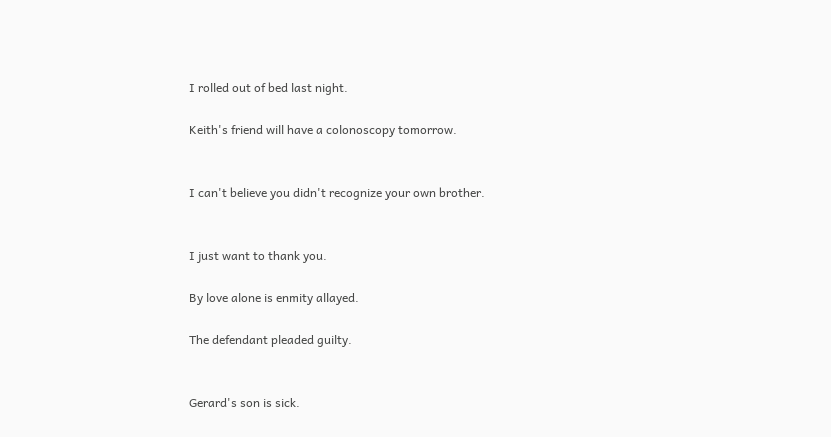I rolled out of bed last night.

Keith's friend will have a colonoscopy tomorrow.


I can't believe you didn't recognize your own brother.


I just want to thank you.

By love alone is enmity allayed.

The defendant pleaded guilty.


Gerard's son is sick.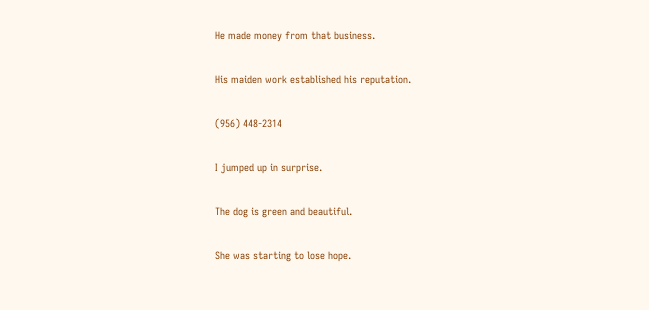He made money from that business.

His maiden work established his reputation.

(956) 448-2314

I jumped up in surprise.

The dog is green and beautiful.

She was starting to lose hope.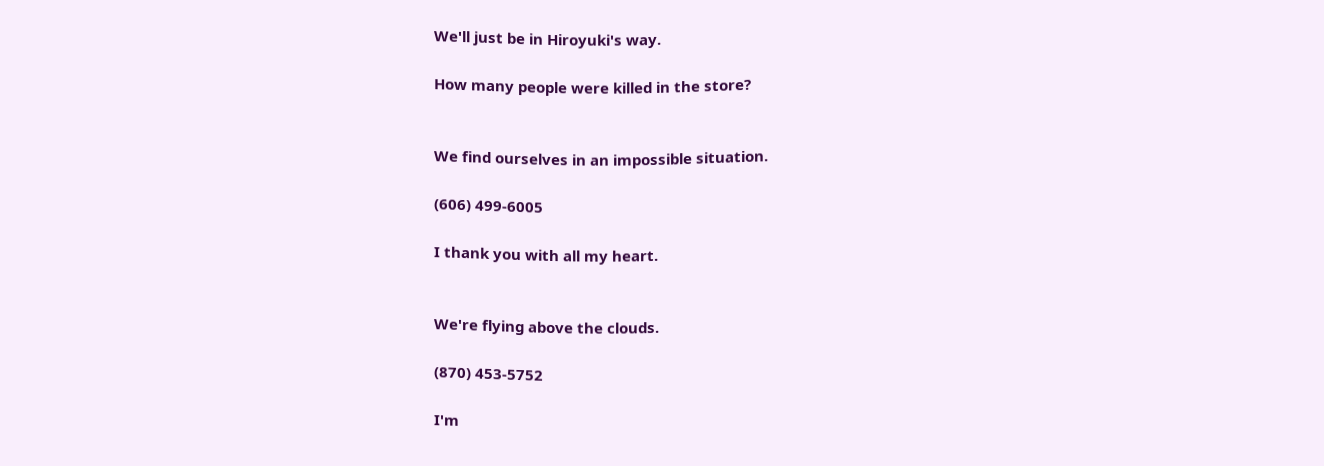We'll just be in Hiroyuki's way.

How many people were killed in the store?


We find ourselves in an impossible situation.

(606) 499-6005

I thank you with all my heart.


We're flying above the clouds.

(870) 453-5752

I'm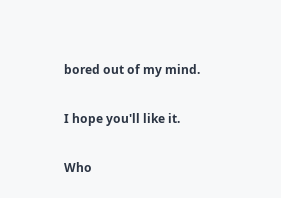bored out of my mind.

I hope you'll like it.

Who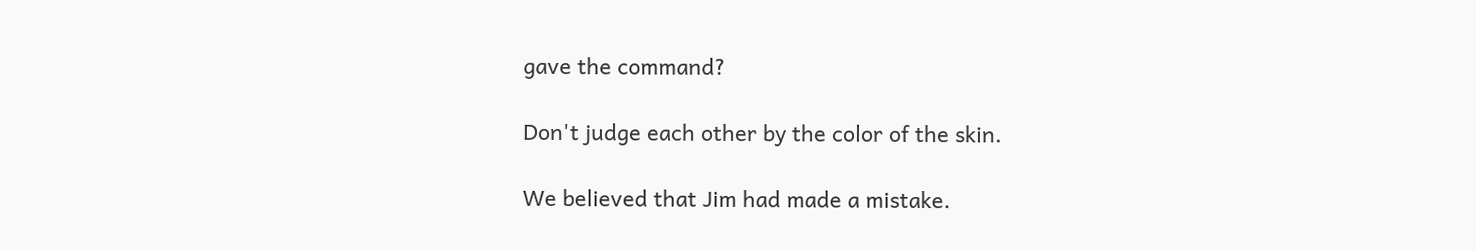gave the command?

Don't judge each other by the color of the skin.

We believed that Jim had made a mistake.